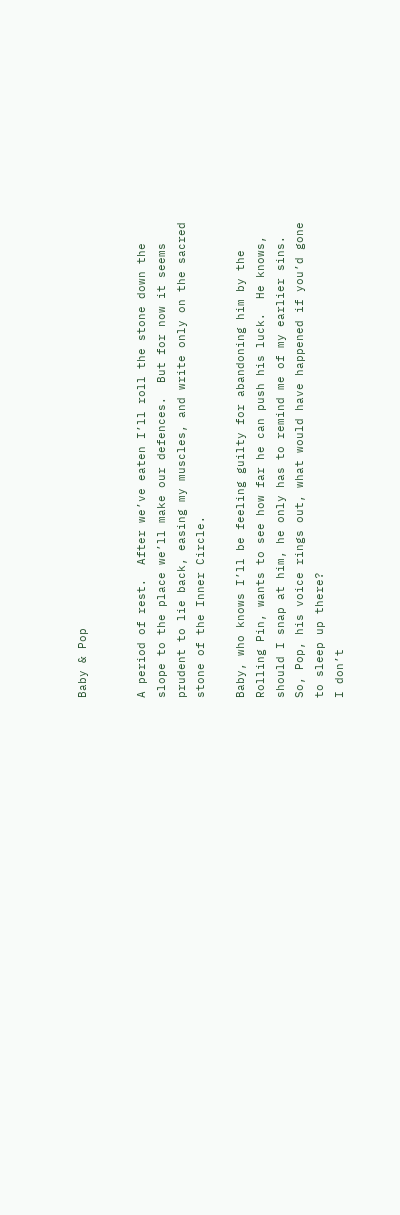Baby & Pop


A period of rest.  After we’ve eaten I’ll roll the stone down the slope to the place we’ll make our defences.  But for now it seems prudent to lie back, easing my muscles, and write only on the sacred stone of the Inner Circle.

Baby, who knows I’ll be feeling guilty for abandoning him by the Rolling Pin, wants to see how far he can push his luck.  He knows, should I snap at him, he only has to remind me of my earlier sins.
So, Pop, his voice rings out, what would have happened if you’d gone to sleep up there?
I don’t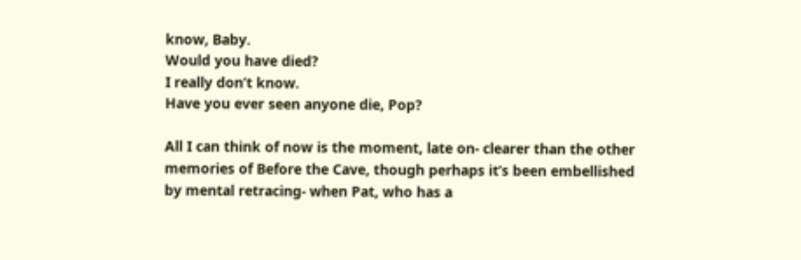know, Baby.
Would you have died?
I really don’t know.
Have you ever seen anyone die, Pop?

All I can think of now is the moment, late on- clearer than the other memories of Before the Cave, though perhaps it’s been embellished by mental retracing- when Pat, who has a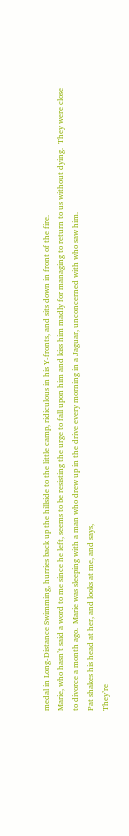medal in Long-Distance Swimming, hurries back up the hillside to the little camp, ridiculous in his Y-fronts, and sits down in front of the fire.
Marie, who hasn’t said a word to me since he left, seems to be resisting the urge to fall upon him and kiss him madly for managing to return to us without dying.  They were close to divorce a month ago.  Marie was sleeping with a man who drew up in the drive every morning in a Jaguar, unconcerned with who saw him.
Pat shakes his head at her, and looks at me, and says,
They’re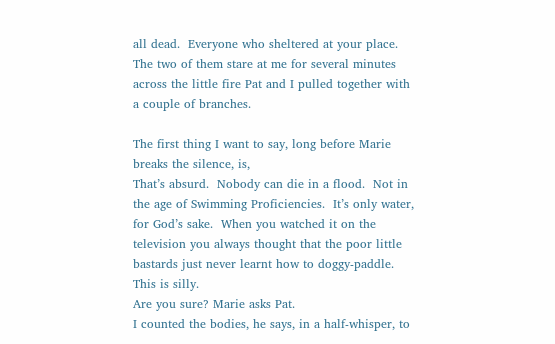all dead.  Everyone who sheltered at your place.
The two of them stare at me for several minutes across the little fire Pat and I pulled together with a couple of branches.

The first thing I want to say, long before Marie breaks the silence, is,
That’s absurd.  Nobody can die in a flood.  Not in the age of Swimming Proficiencies.  It’s only water, for God’s sake.  When you watched it on the television you always thought that the poor little bastards just never learnt how to doggy-paddle.  This is silly.
Are you sure? Marie asks Pat.
I counted the bodies, he says, in a half-whisper, to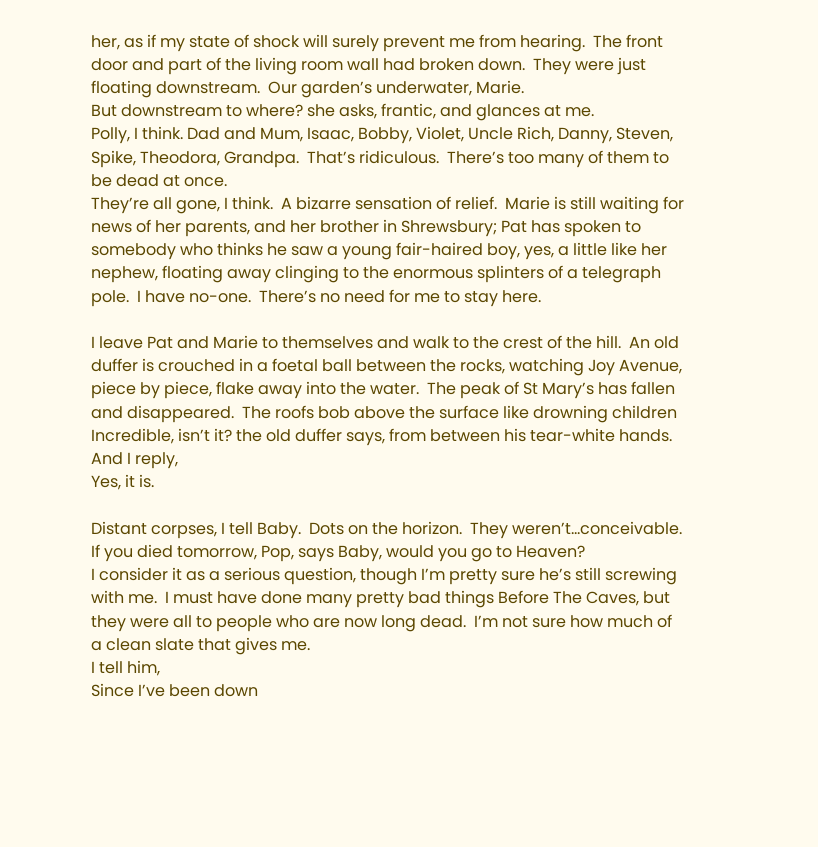her, as if my state of shock will surely prevent me from hearing.  The front door and part of the living room wall had broken down.  They were just floating downstream.  Our garden’s underwater, Marie.
But downstream to where? she asks, frantic, and glances at me.
Polly, I think. Dad and Mum, Isaac, Bobby, Violet, Uncle Rich, Danny, Steven, Spike, Theodora, Grandpa.  That’s ridiculous.  There’s too many of them to be dead at once.
They’re all gone, I think.  A bizarre sensation of relief.  Marie is still waiting for news of her parents, and her brother in Shrewsbury; Pat has spoken to somebody who thinks he saw a young fair-haired boy, yes, a little like her nephew, floating away clinging to the enormous splinters of a telegraph pole.  I have no-one.  There’s no need for me to stay here.

I leave Pat and Marie to themselves and walk to the crest of the hill.  An old duffer is crouched in a foetal ball between the rocks, watching Joy Avenue, piece by piece, flake away into the water.  The peak of St Mary’s has fallen and disappeared.  The roofs bob above the surface like drowning children
Incredible, isn’t it? the old duffer says, from between his tear-white hands.
And I reply,
Yes, it is.

Distant corpses, I tell Baby.  Dots on the horizon.  They weren’t...conceivable.
If you died tomorrow, Pop, says Baby, would you go to Heaven?
I consider it as a serious question, though I’m pretty sure he’s still screwing with me.  I must have done many pretty bad things Before The Caves, but they were all to people who are now long dead.  I’m not sure how much of a clean slate that gives me.
I tell him,
Since I’ve been down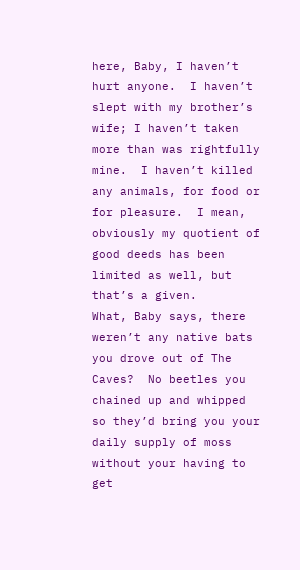here, Baby, I haven’t hurt anyone.  I haven’t slept with my brother’s wife; I haven’t taken more than was rightfully mine.  I haven’t killed any animals, for food or for pleasure.  I mean, obviously my quotient of good deeds has been limited as well, but that’s a given.
What, Baby says, there weren’t any native bats you drove out of The Caves?  No beetles you chained up and whipped so they’d bring you your daily supply of moss without your having to get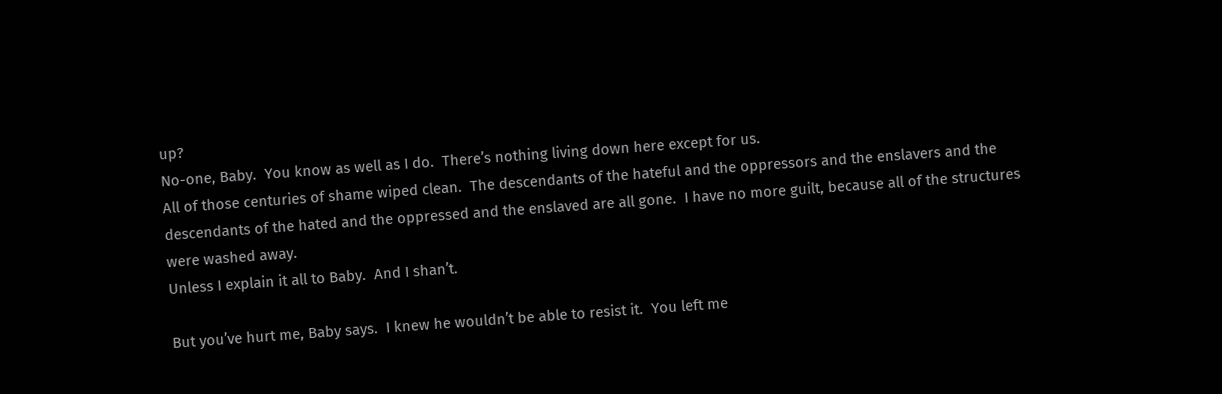up?
No-one, Baby.  You know as well as I do.  There’s nothing living down here except for us.
All of those centuries of shame wiped clean.  The descendants of the hateful and the oppressors and the enslavers and the descendants of the hated and the oppressed and the enslaved are all gone.  I have no more guilt, because all of the structures were washed away.
Unless I explain it all to Baby.  And I shan’t.

But you’ve hurt me, Baby says.  I knew he wouldn’t be able to resist it.  You left me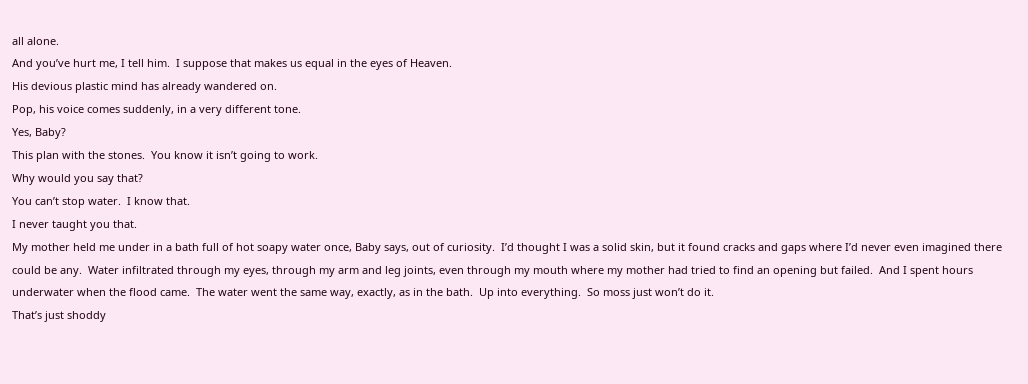all alone.
And you’ve hurt me, I tell him.  I suppose that makes us equal in the eyes of Heaven.
His devious plastic mind has already wandered on.
Pop, his voice comes suddenly, in a very different tone.
Yes, Baby?
This plan with the stones.  You know it isn’t going to work.
Why would you say that?
You can’t stop water.  I know that.
I never taught you that.
My mother held me under in a bath full of hot soapy water once, Baby says, out of curiosity.  I’d thought I was a solid skin, but it found cracks and gaps where I’d never even imagined there could be any.  Water infiltrated through my eyes, through my arm and leg joints, even through my mouth where my mother had tried to find an opening but failed.  And I spent hours underwater when the flood came.  The water went the same way, exactly, as in the bath.  Up into everything.  So moss just won’t do it.
That’s just shoddy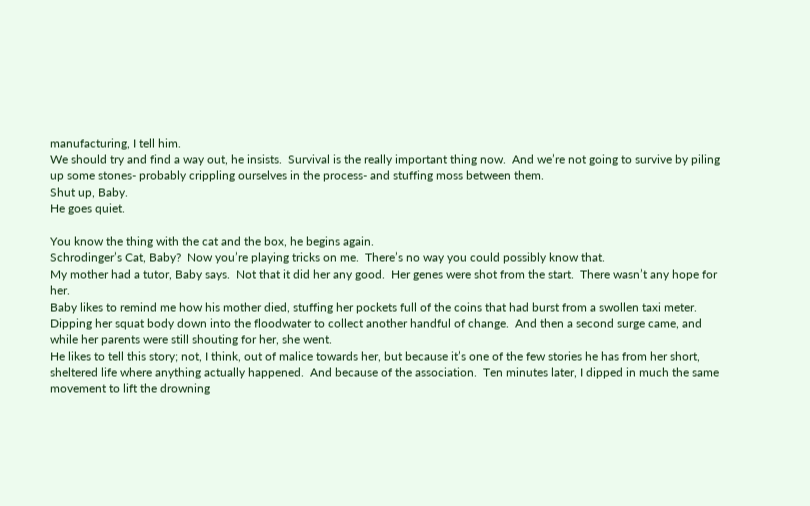manufacturing, I tell him.
We should try and find a way out, he insists.  Survival is the really important thing now.  And we’re not going to survive by piling up some stones- probably crippling ourselves in the process- and stuffing moss between them.
Shut up, Baby.
He goes quiet.

You know the thing with the cat and the box, he begins again.
Schrodinger’s Cat, Baby?  Now you’re playing tricks on me.  There’s no way you could possibly know that.
My mother had a tutor, Baby says.  Not that it did her any good.  Her genes were shot from the start.  There wasn’t any hope for her.
Baby likes to remind me how his mother died, stuffing her pockets full of the coins that had burst from a swollen taxi meter.  Dipping her squat body down into the floodwater to collect another handful of change.  And then a second surge came, and while her parents were still shouting for her, she went.
He likes to tell this story; not, I think, out of malice towards her, but because it’s one of the few stories he has from her short, sheltered life where anything actually happened.  And because of the association.  Ten minutes later, I dipped in much the same movement to lift the drowning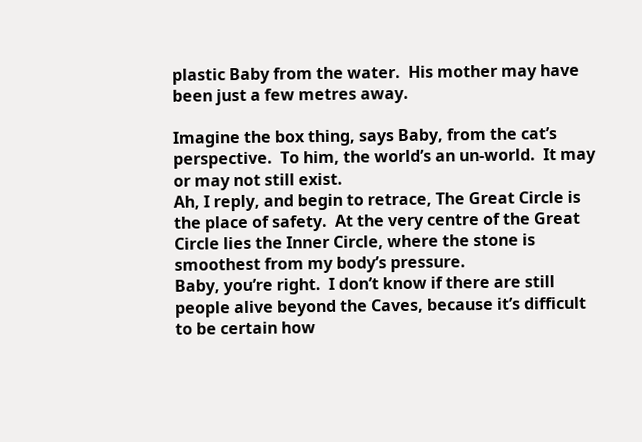plastic Baby from the water.  His mother may have been just a few metres away.

Imagine the box thing, says Baby, from the cat’s perspective.  To him, the world’s an un-world.  It may or may not still exist.
Ah, I reply, and begin to retrace, The Great Circle is the place of safety.  At the very centre of the Great Circle lies the Inner Circle, where the stone is smoothest from my body’s pressure.
Baby, you’re right.  I don’t know if there are still people alive beyond the Caves, because it’s difficult to be certain how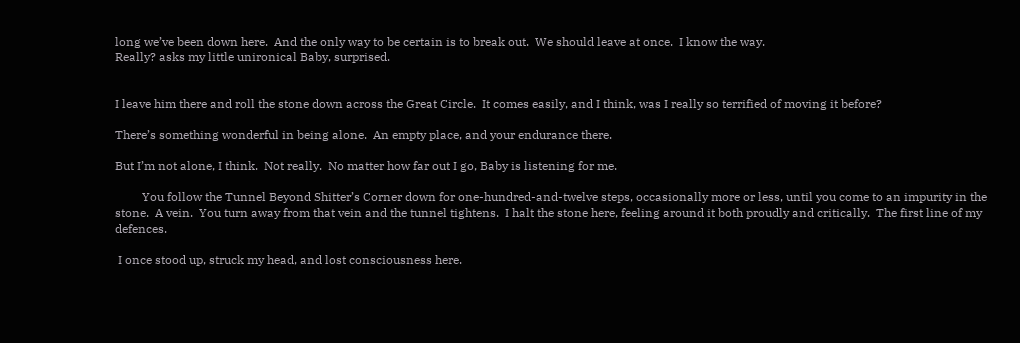long we’ve been down here.  And the only way to be certain is to break out.  We should leave at once.  I know the way.
Really? asks my little unironical Baby, surprised.


I leave him there and roll the stone down across the Great Circle.  It comes easily, and I think, was I really so terrified of moving it before?

There’s something wonderful in being alone.  An empty place, and your endurance there.

But I’m not alone, I think.  Not really.  No matter how far out I go, Baby is listening for me.

         You follow the Tunnel Beyond Shitter’s Corner down for one-hundred-and-twelve steps, occasionally more or less, until you come to an impurity in the stone.  A vein.  You turn away from that vein and the tunnel tightens.  I halt the stone here, feeling around it both proudly and critically.  The first line of my defences.

 I once stood up, struck my head, and lost consciousness here.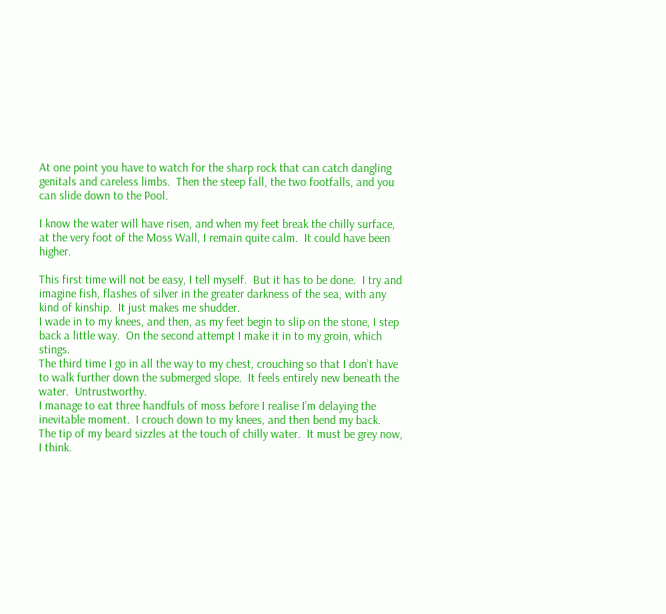At one point you have to watch for the sharp rock that can catch dangling genitals and careless limbs.  Then the steep fall, the two footfalls, and you can slide down to the Pool.

I know the water will have risen, and when my feet break the chilly surface, at the very foot of the Moss Wall, I remain quite calm.  It could have been higher.

This first time will not be easy, I tell myself.  But it has to be done.  I try and imagine fish, flashes of silver in the greater darkness of the sea, with any kind of kinship.  It just makes me shudder.
I wade in to my knees, and then, as my feet begin to slip on the stone, I step back a little way.  On the second attempt I make it in to my groin, which stings.
The third time I go in all the way to my chest, crouching so that I don’t have to walk further down the submerged slope.  It feels entirely new beneath the water.  Untrustworthy.
I manage to eat three handfuls of moss before I realise I’m delaying the inevitable moment.  I crouch down to my knees, and then bend my back.  The tip of my beard sizzles at the touch of chilly water.  It must be grey now, I think.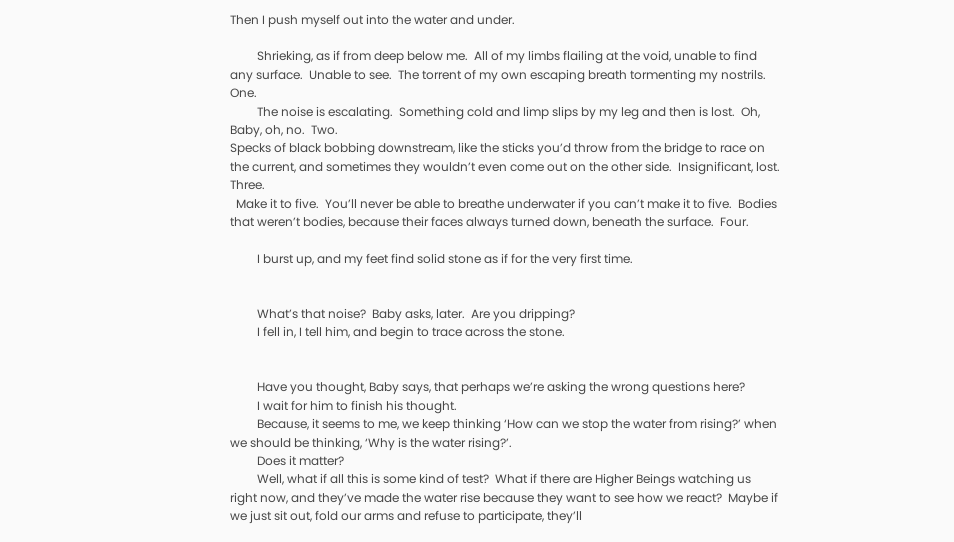Then I push myself out into the water and under.

         Shrieking, as if from deep below me.  All of my limbs flailing at the void, unable to find any surface.  Unable to see.  The torrent of my own escaping breath tormenting my nostrils.  One.
         The noise is escalating.  Something cold and limp slips by my leg and then is lost.  Oh, Baby, oh, no.  Two.
Specks of black bobbing downstream, like the sticks you’d throw from the bridge to race on the current, and sometimes they wouldn’t even come out on the other side.  Insignificant, lost.  Three.
  Make it to five.  You’ll never be able to breathe underwater if you can’t make it to five.  Bodies that weren’t bodies, because their faces always turned down, beneath the surface.  Four.

         I burst up, and my feet find solid stone as if for the very first time.


         What’s that noise?  Baby asks, later.  Are you dripping?
         I fell in, I tell him, and begin to trace across the stone.


         Have you thought, Baby says, that perhaps we’re asking the wrong questions here?
         I wait for him to finish his thought.
         Because, it seems to me, we keep thinking ‘How can we stop the water from rising?’ when we should be thinking, ‘Why is the water rising?’.
         Does it matter?
         Well, what if all this is some kind of test?  What if there are Higher Beings watching us right now, and they’ve made the water rise because they want to see how we react?  Maybe if we just sit out, fold our arms and refuse to participate, they’ll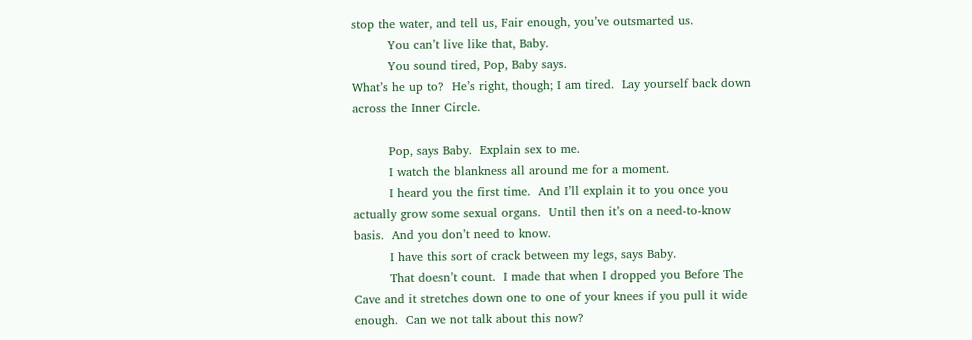stop the water, and tell us, Fair enough, you’ve outsmarted us.
         You can’t live like that, Baby.
         You sound tired, Pop, Baby says.
What’s he up to?  He’s right, though; I am tired.  Lay yourself back down across the Inner Circle.

         Pop, says Baby.  Explain sex to me.
         I watch the blankness all around me for a moment.
         I heard you the first time.  And I’ll explain it to you once you actually grow some sexual organs.  Until then it’s on a need-to-know basis.  And you don’t need to know.
         I have this sort of crack between my legs, says Baby.
         That doesn’t count.  I made that when I dropped you Before The Cave and it stretches down one to one of your knees if you pull it wide enough.  Can we not talk about this now?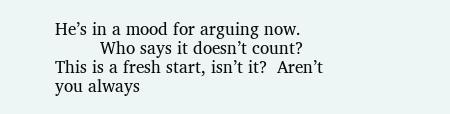He’s in a mood for arguing now.
         Who says it doesn’t count?  This is a fresh start, isn’t it?  Aren’t you always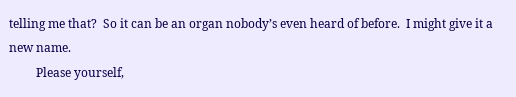telling me that?  So it can be an organ nobody’s even heard of before.  I might give it a new name.
         Please yourself,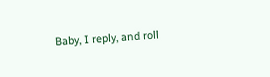Baby, I reply, and roll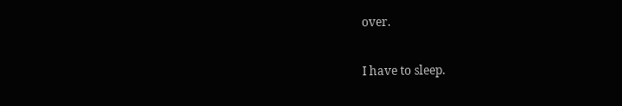over.

I have to sleep.